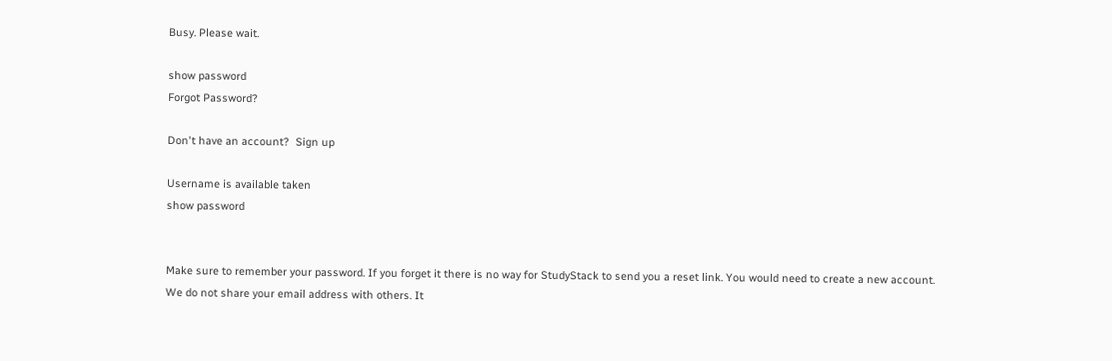Busy. Please wait.

show password
Forgot Password?

Don't have an account?  Sign up

Username is available taken
show password


Make sure to remember your password. If you forget it there is no way for StudyStack to send you a reset link. You would need to create a new account.
We do not share your email address with others. It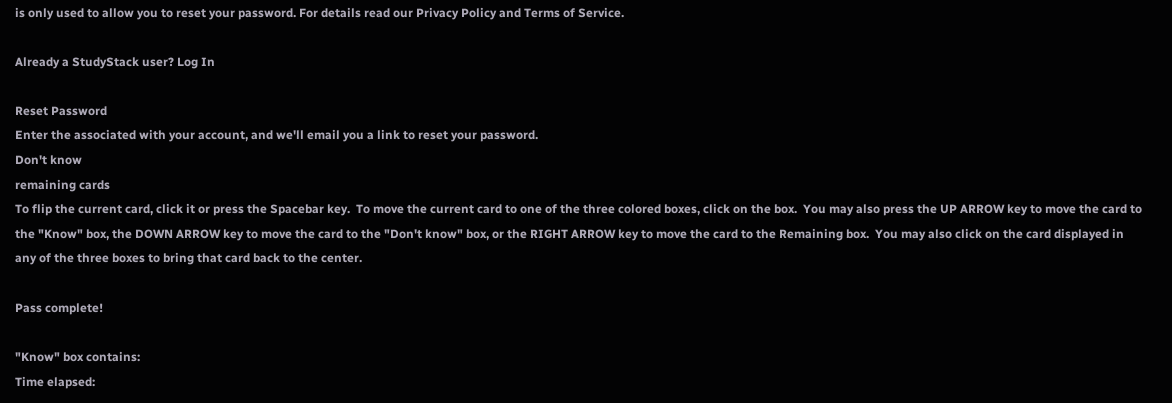is only used to allow you to reset your password. For details read our Privacy Policy and Terms of Service.

Already a StudyStack user? Log In

Reset Password
Enter the associated with your account, and we'll email you a link to reset your password.
Don't know
remaining cards
To flip the current card, click it or press the Spacebar key.  To move the current card to one of the three colored boxes, click on the box.  You may also press the UP ARROW key to move the card to the "Know" box, the DOWN ARROW key to move the card to the "Don't know" box, or the RIGHT ARROW key to move the card to the Remaining box.  You may also click on the card displayed in any of the three boxes to bring that card back to the center.

Pass complete!

"Know" box contains:
Time elapsed: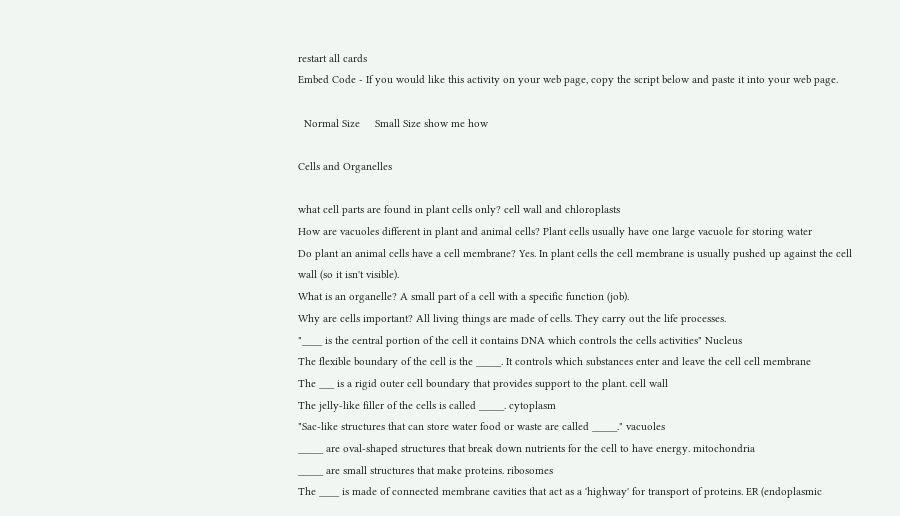restart all cards
Embed Code - If you would like this activity on your web page, copy the script below and paste it into your web page.

  Normal Size     Small Size show me how

Cells and Organelles

what cell parts are found in plant cells only? cell wall and chloroplasts
How are vacuoles different in plant and animal cells? Plant cells usually have one large vacuole for storing water
Do plant an animal cells have a cell membrane? Yes. In plant cells the cell membrane is usually pushed up against the cell wall (so it isn't visible).
What is an organelle? A small part of a cell with a specific function (job).
Why are cells important? All living things are made of cells. They carry out the life processes.
"____ is the central portion of the cell it contains DNA which controls the cells activities" Nucleus
The flexible boundary of the cell is the _____. It controls which substances enter and leave the cell cell membrane
The ___ is a rigid outer cell boundary that provides support to the plant. cell wall
The jelly-like filler of the cells is called _____. cytoplasm
"Sac-like structures that can store water food or waste are called _____." vacuoles
_____ are oval-shaped structures that break down nutrients for the cell to have energy. mitochondria
_____ are small structures that make proteins. ribosomes
The ____ is made of connected membrane cavities that act as a 'highway' for transport of proteins. ER (endoplasmic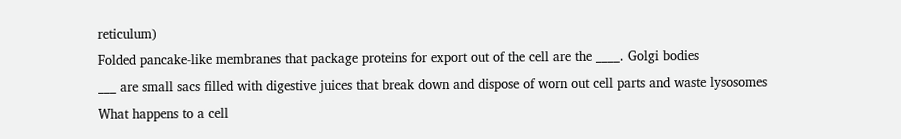reticulum)
Folded pancake-like membranes that package proteins for export out of the cell are the ____. Golgi bodies
___ are small sacs filled with digestive juices that break down and dispose of worn out cell parts and waste lysosomes
What happens to a cell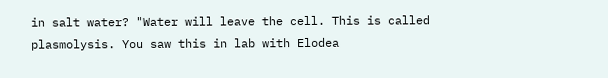in salt water? "Water will leave the cell. This is called plasmolysis. You saw this in lab with Elodea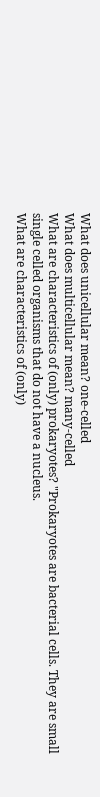What does unicellular mean? one-celled
What does multicellular mean? many-celled
What are characteristics of (only) prokaryotes? "Prokaryotes are bacterial cells. They are small single celled organisms that do not have a nucleus.
What are characteristics of (only)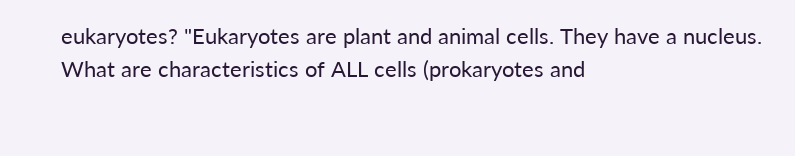eukaryotes? "Eukaryotes are plant and animal cells. They have a nucleus.
What are characteristics of ALL cells (prokaryotes and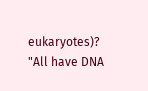eukaryotes)? "All have DNA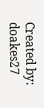Created by: doakes27